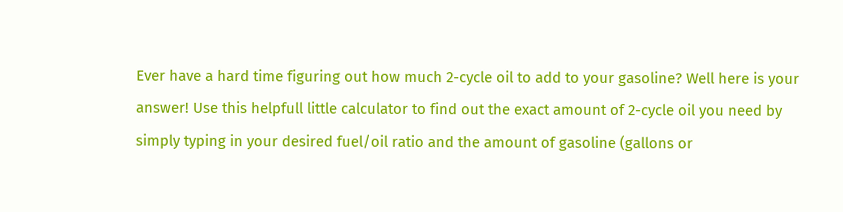Ever have a hard time figuring out how much 2-cycle oil to add to your gasoline? Well here is your answer! Use this helpfull little calculator to find out the exact amount of 2-cycle oil you need by simply typing in your desired fuel/oil ratio and the amount of gasoline (gallons or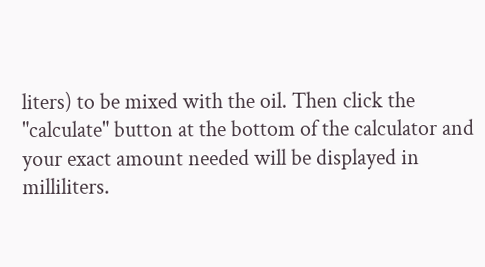liters) to be mixed with the oil. Then click the "calculate" button at the bottom of the calculator and your exact amount needed will be displayed in milliliters.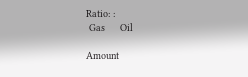Ratio: :
 Gas     Oil

Amount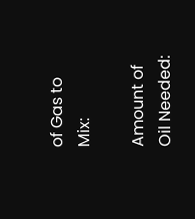of Gas to Mix:

Amount of Oil Needed: